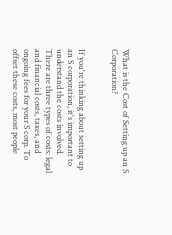What is the Cost of Setting up an S Corporation?


If you're thinking about setting up an S corporation, it's important to understand the costs involved. There are three types of costs: legal and financial costs, taxes, and ongoing fees for your S corp. To offset these costs, most people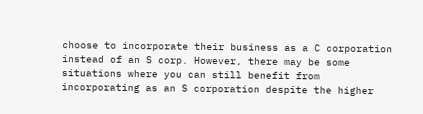choose to incorporate their business as a C corporation instead of an S corp. However, there may be some situations where you can still benefit from incorporating as an S corporation despite the higher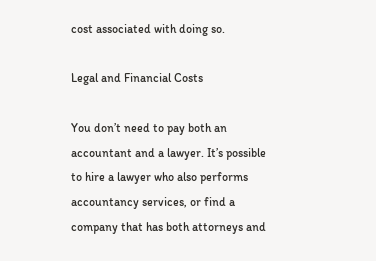cost associated with doing so.

Legal and Financial Costs

You don’t need to pay both an accountant and a lawyer. It’s possible to hire a lawyer who also performs accountancy services, or find a company that has both attorneys and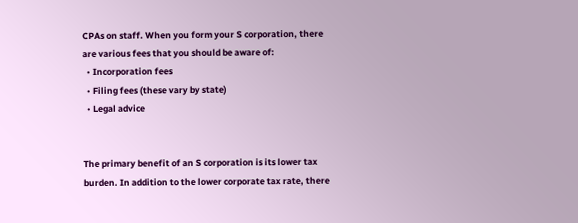CPAs on staff. When you form your S corporation, there are various fees that you should be aware of:
  • Incorporation fees
  • Filing fees (these vary by state)
  • Legal advice


The primary benefit of an S corporation is its lower tax burden. In addition to the lower corporate tax rate, there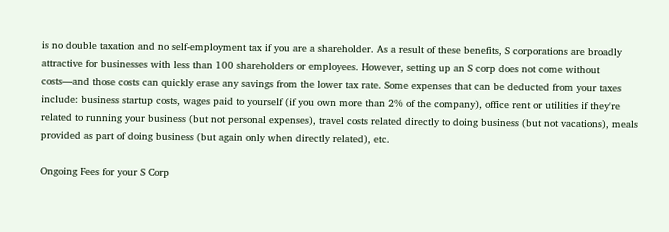is no double taxation and no self-employment tax if you are a shareholder. As a result of these benefits, S corporations are broadly attractive for businesses with less than 100 shareholders or employees. However, setting up an S corp does not come without costs—and those costs can quickly erase any savings from the lower tax rate. Some expenses that can be deducted from your taxes include: business startup costs, wages paid to yourself (if you own more than 2% of the company), office rent or utilities if they're related to running your business (but not personal expenses), travel costs related directly to doing business (but not vacations), meals provided as part of doing business (but again only when directly related), etc.

Ongoing Fees for your S Corp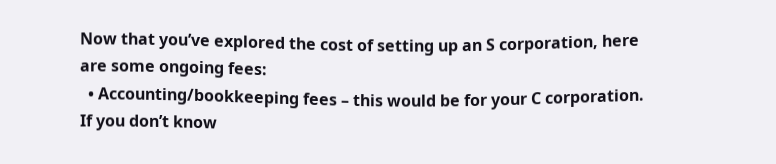Now that you’ve explored the cost of setting up an S corporation, here are some ongoing fees:
  • Accounting/bookkeeping fees – this would be for your C corporation. If you don’t know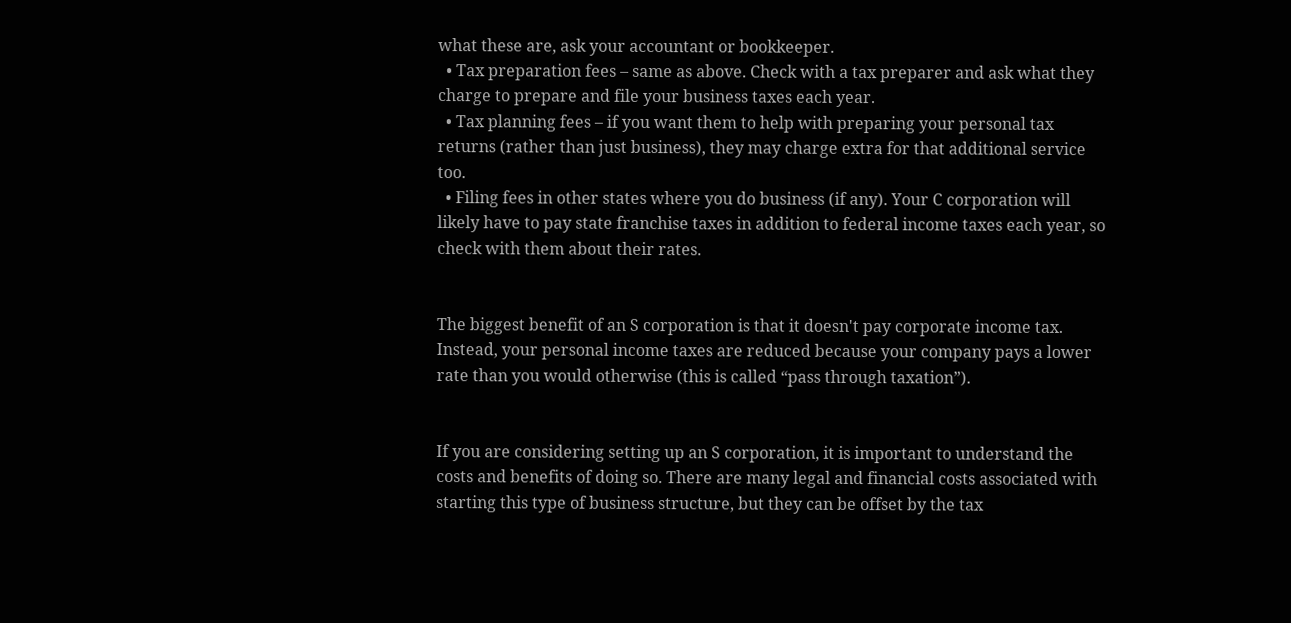what these are, ask your accountant or bookkeeper.
  • Tax preparation fees – same as above. Check with a tax preparer and ask what they charge to prepare and file your business taxes each year.
  • Tax planning fees – if you want them to help with preparing your personal tax returns (rather than just business), they may charge extra for that additional service too.
  • Filing fees in other states where you do business (if any). Your C corporation will likely have to pay state franchise taxes in addition to federal income taxes each year, so check with them about their rates.


The biggest benefit of an S corporation is that it doesn't pay corporate income tax. Instead, your personal income taxes are reduced because your company pays a lower rate than you would otherwise (this is called “pass through taxation”).


If you are considering setting up an S corporation, it is important to understand the costs and benefits of doing so. There are many legal and financial costs associated with starting this type of business structure, but they can be offset by the tax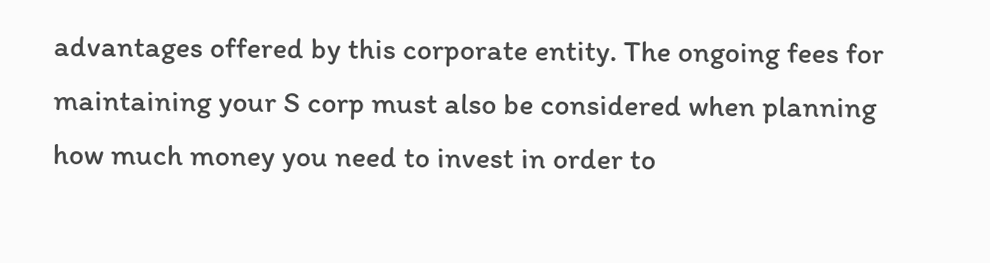advantages offered by this corporate entity. The ongoing fees for maintaining your S corp must also be considered when planning how much money you need to invest in order to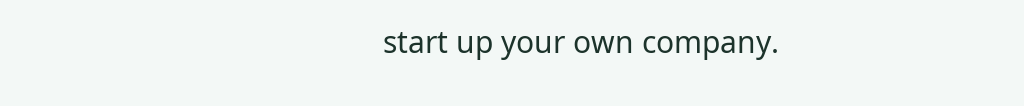start up your own company.